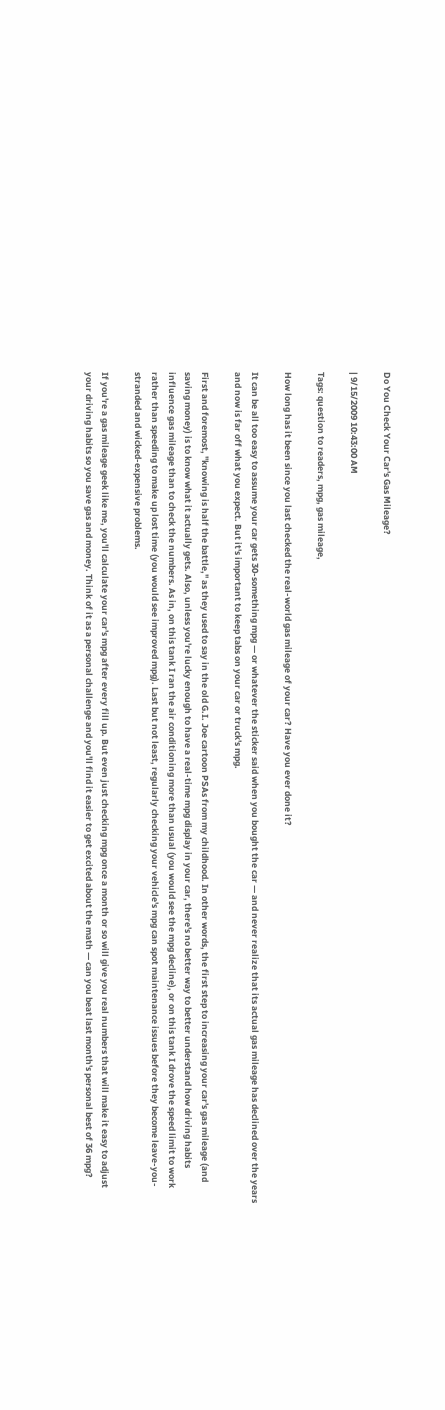Do You Check Your Car's Gas Mileage?

| 9/15/2009 10:43:00 AM

Tags: question to readers, mpg, gas mileage,

How long has it been since you last checked the real-world gas mileage of your car? Have you ever done it?

It can be all too easy to assume your car gets 30-something mpg — or whatever the sticker said when you bought the car — and never realize that its actual gas mileage has declined over the years and now is far off what you expect. But it's important to keep tabs on your car or truck's mpg.

First and foremost, "knowing is half the battle," as they used to say in the old G.I. Joe cartoon PSAs from my childhood. In other words, the first step to increasing your car's gas mileage (and saving money) is to know what it actually gets. Also, unless you're lucky enough to have a real-time mpg display in your car, there's no better way to better understand how driving habits influence gas mileage than to check the numbers. As in, on this tank I ran the air conditioning more than usual (you would see the mpg decline), or on this tank I drove the speed limit to work rather than speeding to make up lost time (you would see improved mpg). Last but not least, regularly checking your vehicle's mpg can spot maintenance issues before they become leave-you-stranded and wicked-expensive problems.

If you're a gas mileage geek like me, you'll calculate your car's mpg after every fill up. But even just checking mpg once a month or so will give you real numbers that will make it easy to adjust your driving habits so you save gas and money. Think of it as a personal challenge and you'll find it easier to get excited about the math — can you beat last month's personal best of 36 mpg?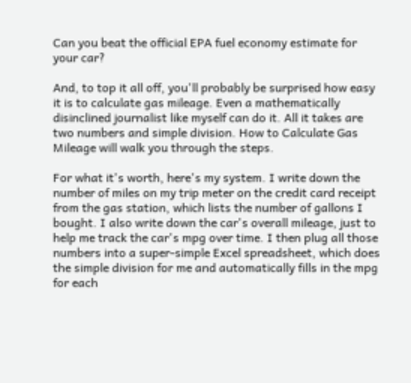Can you beat the official EPA fuel economy estimate for your car?

And, to top it all off, you'll probably be surprised how easy it is to calculate gas mileage. Even a mathematically disinclined journalist like myself can do it. All it takes are two numbers and simple division. How to Calculate Gas Mileage will walk you through the steps.

For what it's worth, here's my system. I write down the number of miles on my trip meter on the credit card receipt from the gas station, which lists the number of gallons I bought. I also write down the car's overall mileage, just to help me track the car's mpg over time. I then plug all those numbers into a super-simple Excel spreadsheet, which does the simple division for me and automatically fills in the mpg for each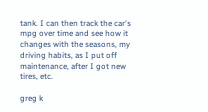tank. I can then track the car's mpg over time and see how it changes with the seasons, my driving habits, as I put off maintenance, after I got new tires, etc.

greg k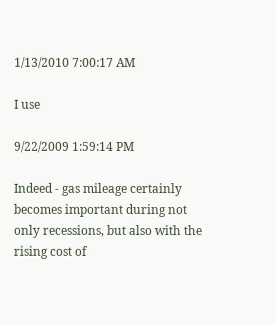1/13/2010 7:00:17 AM

I use

9/22/2009 1:59:14 PM

Indeed - gas mileage certainly becomes important during not only recessions, but also with the rising cost of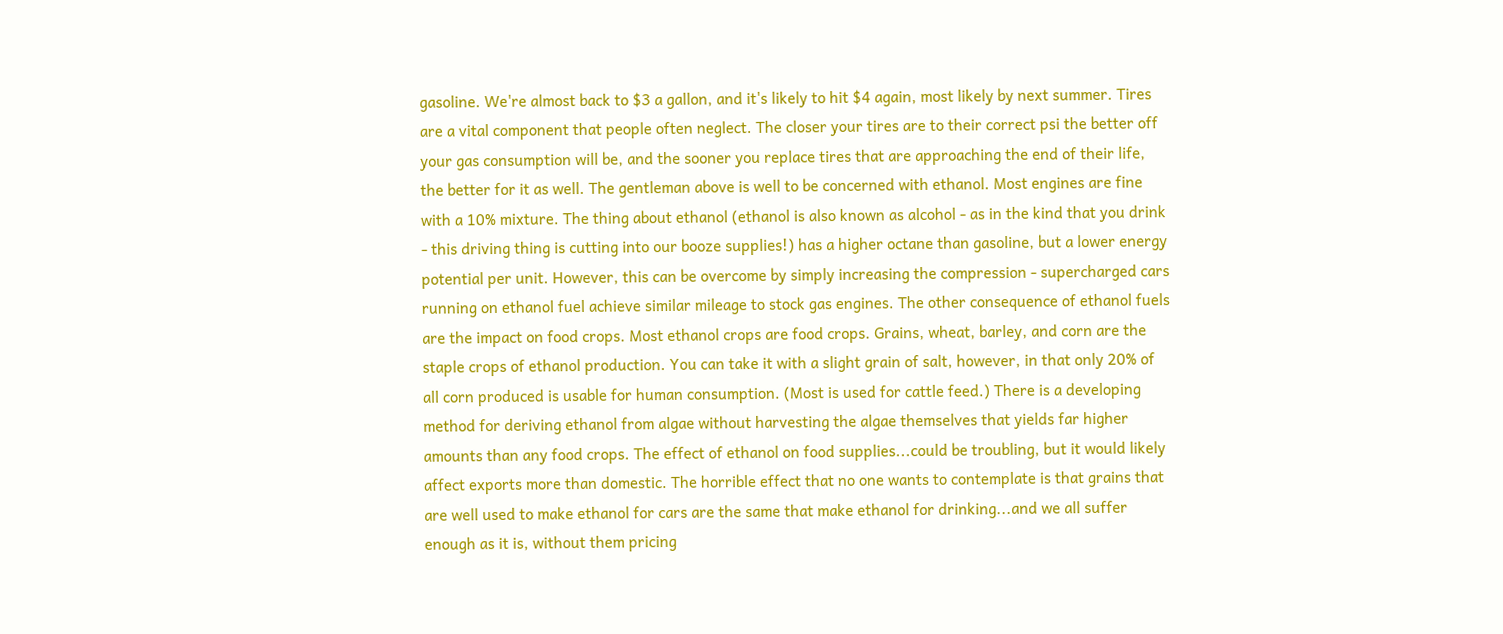gasoline. We're almost back to $3 a gallon, and it's likely to hit $4 again, most likely by next summer. Tires are a vital component that people often neglect. The closer your tires are to their correct psi the better off your gas consumption will be, and the sooner you replace tires that are approaching the end of their life, the better for it as well. The gentleman above is well to be concerned with ethanol. Most engines are fine with a 10% mixture. The thing about ethanol (ethanol is also known as alcohol - as in the kind that you drink - this driving thing is cutting into our booze supplies!) has a higher octane than gasoline, but a lower energy potential per unit. However, this can be overcome by simply increasing the compression - supercharged cars running on ethanol fuel achieve similar mileage to stock gas engines. The other consequence of ethanol fuels are the impact on food crops. Most ethanol crops are food crops. Grains, wheat, barley, and corn are the staple crops of ethanol production. You can take it with a slight grain of salt, however, in that only 20% of all corn produced is usable for human consumption. (Most is used for cattle feed.) There is a developing method for deriving ethanol from algae without harvesting the algae themselves that yields far higher amounts than any food crops. The effect of ethanol on food supplies...could be troubling, but it would likely affect exports more than domestic. The horrible effect that no one wants to contemplate is that grains that are well used to make ethanol for cars are the same that make ethanol for drinking...and we all suffer enough as it is, without them pricing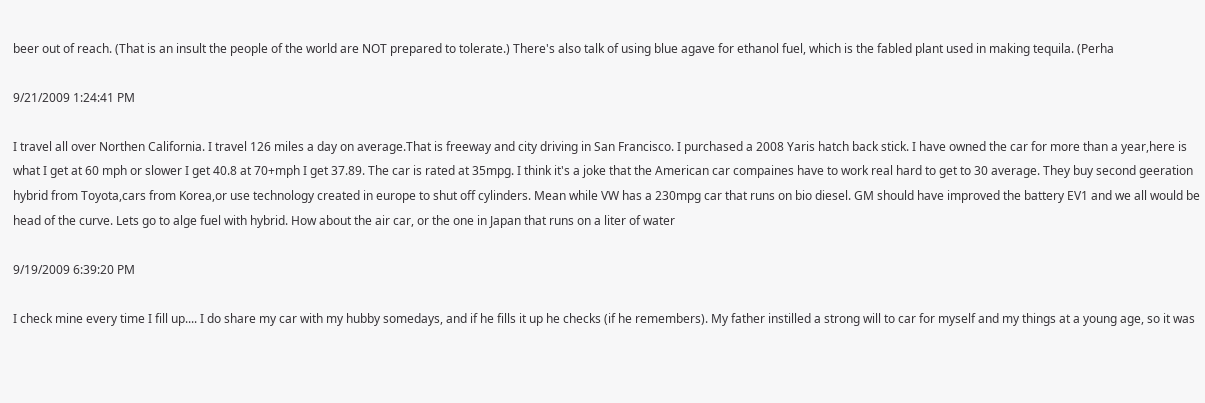beer out of reach. (That is an insult the people of the world are NOT prepared to tolerate.) There's also talk of using blue agave for ethanol fuel, which is the fabled plant used in making tequila. (Perha

9/21/2009 1:24:41 PM

I travel all over Northen California. I travel 126 miles a day on average.That is freeway and city driving in San Francisco. I purchased a 2008 Yaris hatch back stick. I have owned the car for more than a year,here is what I get at 60 mph or slower I get 40.8 at 70+mph I get 37.89. The car is rated at 35mpg. I think it's a joke that the American car compaines have to work real hard to get to 30 average. They buy second geeration hybrid from Toyota,cars from Korea,or use technology created in europe to shut off cylinders. Mean while VW has a 230mpg car that runs on bio diesel. GM should have improved the battery EV1 and we all would be head of the curve. Lets go to alge fuel with hybrid. How about the air car, or the one in Japan that runs on a liter of water

9/19/2009 6:39:20 PM

I check mine every time I fill up.... I do share my car with my hubby somedays, and if he fills it up he checks (if he remembers). My father instilled a strong will to car for myself and my things at a young age, so it was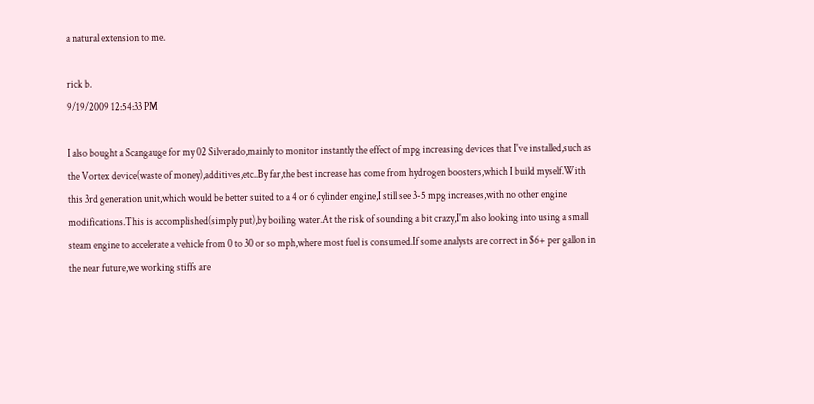a natural extension to me.

rick b.
9/19/2009 12:54:33 PM

I also bought a Scangauge for my 02 Silverado,mainly to monitor instantly the effect of mpg increasing devices that I've installed,such as the Vortex device(waste of money),additives,etc..By far,the best increase has come from hydrogen boosters,which I build myself.With this 3rd generation unit,which would be better suited to a 4 or 6 cylinder engine,I still see 3-5 mpg increases,with no other engine modifications.This is accomplished(simply put),by boiling water.At the risk of sounding a bit crazy,I'm also looking into using a small steam engine to accelerate a vehicle from 0 to 30 or so mph,where most fuel is consumed.If some analysts are correct in $6+ per gallon in the near future,we working stiffs are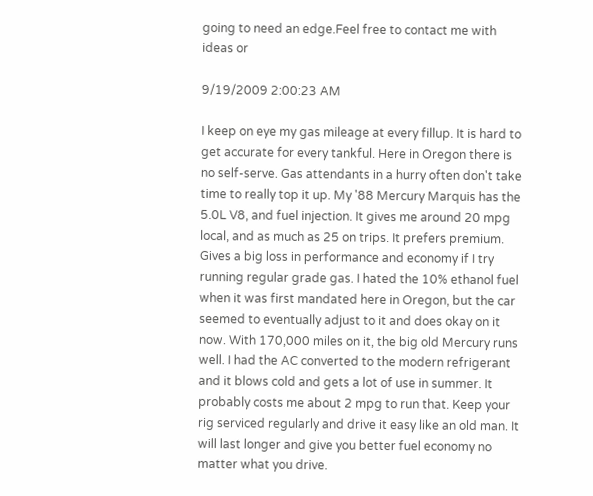going to need an edge.Feel free to contact me with ideas or

9/19/2009 2:00:23 AM

I keep on eye my gas mileage at every fillup. It is hard to get accurate for every tankful. Here in Oregon there is no self-serve. Gas attendants in a hurry often don't take time to really top it up. My '88 Mercury Marquis has the 5.0L V8, and fuel injection. It gives me around 20 mpg local, and as much as 25 on trips. It prefers premium. Gives a big loss in performance and economy if I try running regular grade gas. I hated the 10% ethanol fuel when it was first mandated here in Oregon, but the car seemed to eventually adjust to it and does okay on it now. With 170,000 miles on it, the big old Mercury runs well. I had the AC converted to the modern refrigerant and it blows cold and gets a lot of use in summer. It probably costs me about 2 mpg to run that. Keep your rig serviced regularly and drive it easy like an old man. It will last longer and give you better fuel economy no matter what you drive.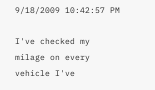9/18/2009 10:42:57 PM

I've checked my milage on every vehicle I've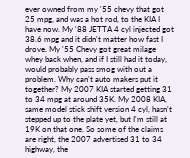ever owned from my '55 chevy that got 25 mpg, and was a hot rod, to the KIA I have now. My '88 JETTA 4 cyl injected got 38.6 mpg and it didn't matter how fast I drove. My '55 Chevy got great milage whey back when, and if I still had it today, would probably pass smog with out a problem. Why can't auto makers put it together? My 2007 KIA started getting 31 to 34 mpg at around 35K. My 2008 KIA, same model stick shift version 4 cyl, hasn't stepped up to the plate yet, but I'm still at 19K on that one. So some of the claims are right, the 2007 advertised 31 to 34 highway, the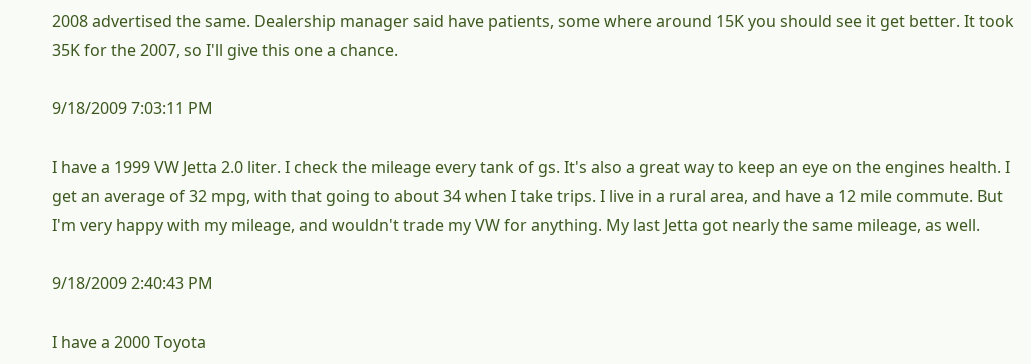2008 advertised the same. Dealership manager said have patients, some where around 15K you should see it get better. It took 35K for the 2007, so I'll give this one a chance.

9/18/2009 7:03:11 PM

I have a 1999 VW Jetta 2.0 liter. I check the mileage every tank of gs. It's also a great way to keep an eye on the engines health. I get an average of 32 mpg, with that going to about 34 when I take trips. I live in a rural area, and have a 12 mile commute. But I'm very happy with my mileage, and wouldn't trade my VW for anything. My last Jetta got nearly the same mileage, as well.

9/18/2009 2:40:43 PM

I have a 2000 Toyota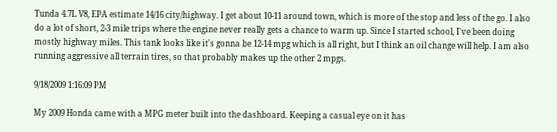Tunda 4.7L V8, EPA estimate 14/16 city/highway. I get about 10-11 around town, which is more of the stop and less of the go. I also do a lot of short, 2-3 mile trips where the engine never really gets a chance to warm up. Since I started school, I've been doing mostly highway miles. This tank looks like it's gonna be 12-14 mpg which is all right, but I think an oil change will help. I am also running aggressive all terrain tires, so that probably makes up the other 2 mpgs.

9/18/2009 1:16:09 PM

My 2009 Honda came with a MPG meter built into the dashboard. Keeping a casual eye on it has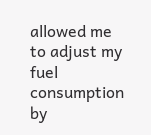allowed me to adjust my fuel consumption by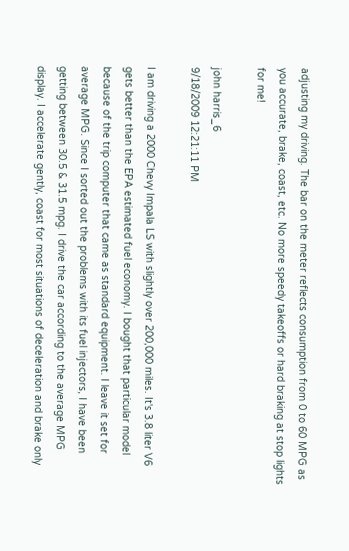adjusting my driving. The bar on the meter reflects consumption from 0 to 60 MPG as you accurate, brake, coast, etc. No more speedy takeoffs or hard braking at stop lights for me!

john harris_6
9/18/2009 12:21:11 PM

I am driving a 2000 Chevy Impala LS with slightly over 200,000 miles. It's 3.8 liter V6 gets better than the EPA estimated fuel economy. I bought that particular model because of the trip computer that came as standard equipment. I leave it set for average MPG. Since I sorted out the problems with its fuel injectors, I have been getting between 30.5 & 31.5 mpg. I drive the car according to the average MPG display. I accelerate gently, coast for most situations of deceleration and brake only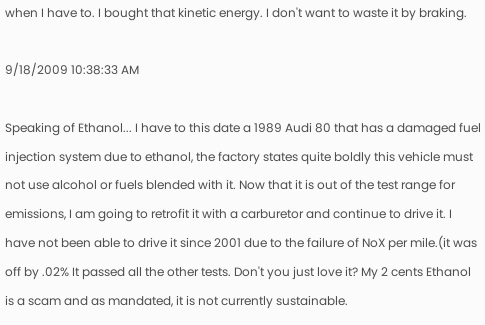when I have to. I bought that kinetic energy. I don't want to waste it by braking.

9/18/2009 10:38:33 AM

Speaking of Ethanol... I have to this date a 1989 Audi 80 that has a damaged fuel injection system due to ethanol, the factory states quite boldly this vehicle must not use alcohol or fuels blended with it. Now that it is out of the test range for emissions, I am going to retrofit it with a carburetor and continue to drive it. I have not been able to drive it since 2001 due to the failure of NoX per mile.(it was off by .02% It passed all the other tests. Don't you just love it? My 2 cents Ethanol is a scam and as mandated, it is not currently sustainable.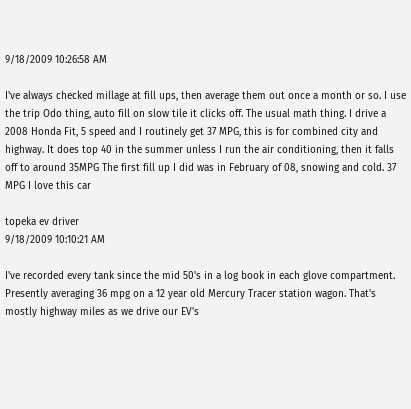9/18/2009 10:26:58 AM

I've always checked millage at fill ups, then average them out once a month or so. I use the trip Odo thing, auto fill on slow tile it clicks off. The usual math thing. I drive a 2008 Honda Fit, 5 speed and I routinely get 37 MPG, this is for combined city and highway. It does top 40 in the summer unless I run the air conditioning, then it falls off to around 35MPG The first fill up I did was in February of 08, snowing and cold. 37 MPG I love this car

topeka ev driver
9/18/2009 10:10:21 AM

I've recorded every tank since the mid 50's in a log book in each glove compartment. Presently averaging 36 mpg on a 12 year old Mercury Tracer station wagon. That's mostly highway miles as we drive our EV's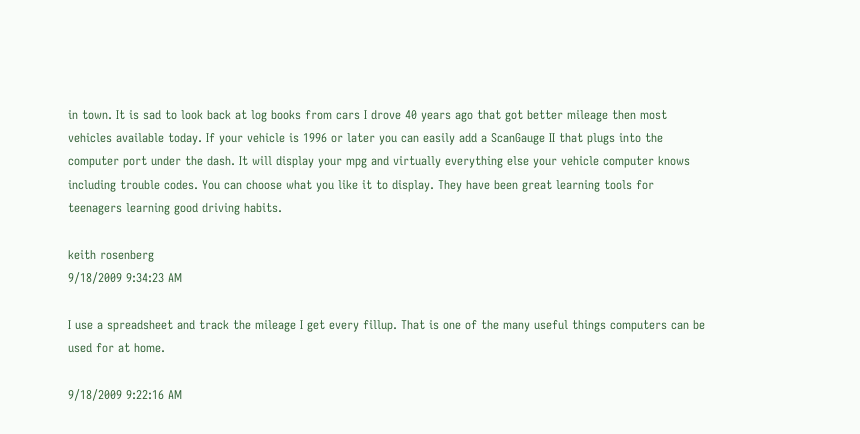in town. It is sad to look back at log books from cars I drove 40 years ago that got better mileage then most vehicles available today. If your vehicle is 1996 or later you can easily add a ScanGauge II that plugs into the computer port under the dash. It will display your mpg and virtually everything else your vehicle computer knows including trouble codes. You can choose what you like it to display. They have been great learning tools for teenagers learning good driving habits.

keith rosenberg
9/18/2009 9:34:23 AM

I use a spreadsheet and track the mileage I get every fillup. That is one of the many useful things computers can be used for at home.

9/18/2009 9:22:16 AM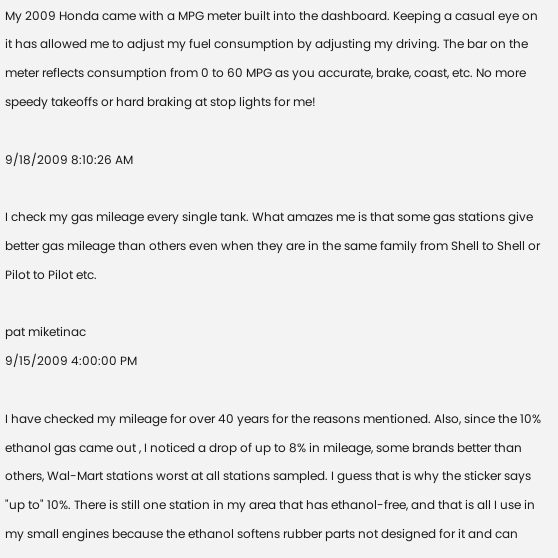My 2009 Honda came with a MPG meter built into the dashboard. Keeping a casual eye on it has allowed me to adjust my fuel consumption by adjusting my driving. The bar on the meter reflects consumption from 0 to 60 MPG as you accurate, brake, coast, etc. No more speedy takeoffs or hard braking at stop lights for me!

9/18/2009 8:10:26 AM

I check my gas mileage every single tank. What amazes me is that some gas stations give better gas mileage than others even when they are in the same family from Shell to Shell or Pilot to Pilot etc.

pat miketinac
9/15/2009 4:00:00 PM

I have checked my mileage for over 40 years for the reasons mentioned. Also, since the 10% ethanol gas came out , I noticed a drop of up to 8% in mileage, some brands better than others, Wal-Mart stations worst at all stations sampled. I guess that is why the sticker says "up to" 10%. There is still one station in my area that has ethanol-free, and that is all I use in my small engines because the ethanol softens rubber parts not designed for it and can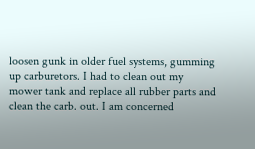loosen gunk in older fuel systems, gumming up carburetors. I had to clean out my mower tank and replace all rubber parts and clean the carb. out. I am concerned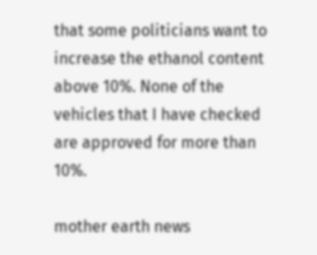that some politicians want to increase the ethanol content above 10%. None of the vehicles that I have checked are approved for more than 10%.

mother earth news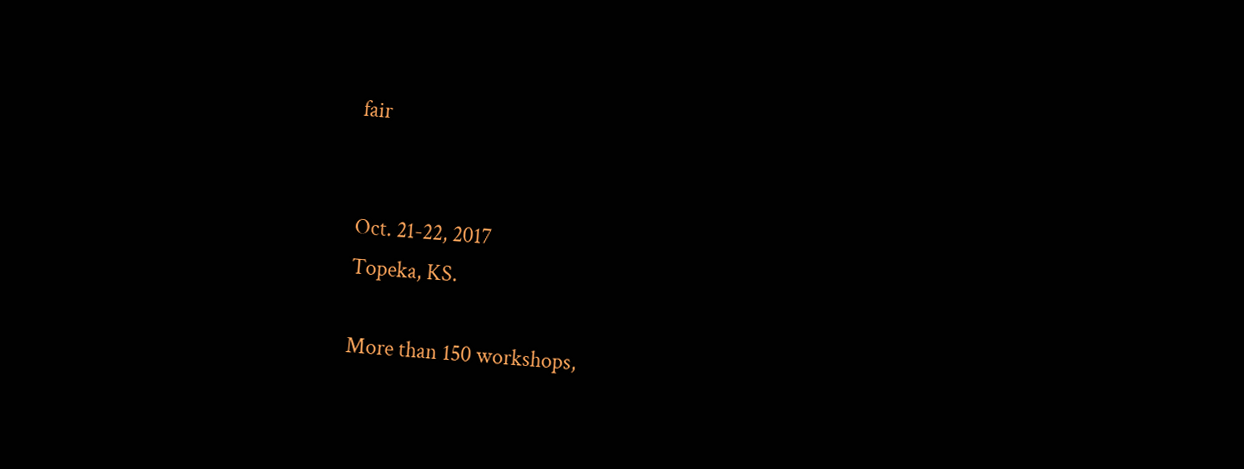fair


Oct. 21-22, 2017
Topeka, KS.

More than 150 workshops,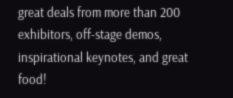great deals from more than 200 exhibitors, off-stage demos, inspirational keynotes, and great food!